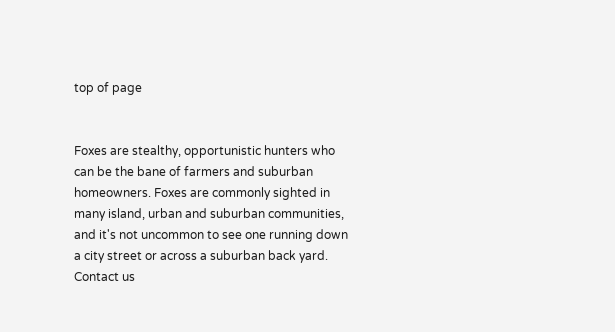top of page


Foxes are stealthy, opportunistic hunters who can be the bane of farmers and suburban homeowners. Foxes are commonly sighted in many island, urban and suburban communities, and it's not uncommon to see one running down a city street or across a suburban back yard. Contact us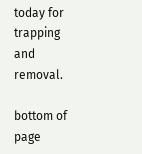today for trapping and removal.

bottom of page